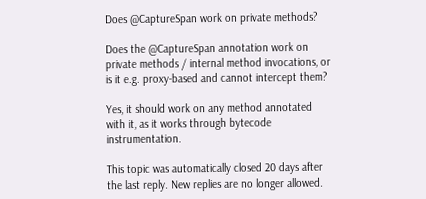Does @CaptureSpan work on private methods?

Does the @CaptureSpan annotation work on private methods / internal method invocations, or is it e.g. proxy-based and cannot intercept them?

Yes, it should work on any method annotated with it, as it works through bytecode instrumentation.

This topic was automatically closed 20 days after the last reply. New replies are no longer allowed.